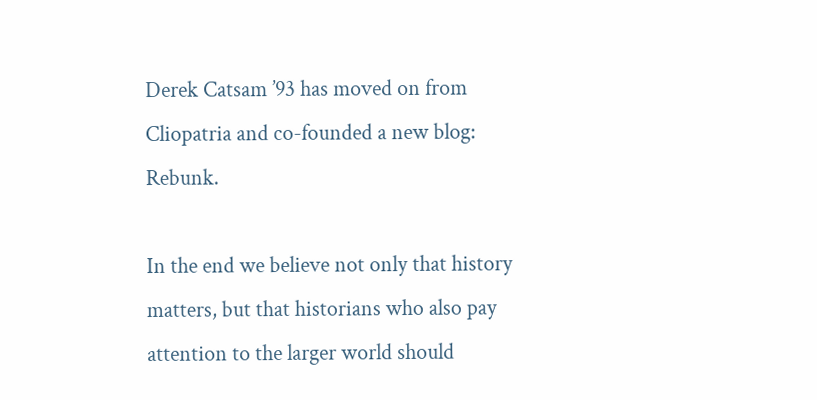Derek Catsam ’93 has moved on from Cliopatria and co-founded a new blog: Rebunk.

In the end we believe not only that history matters, but that historians who also pay attention to the larger world should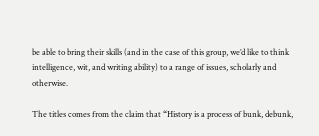be able to bring their skills (and in the case of this group, we’d like to think intelligence, wit, and writing ability) to a range of issues, scholarly and otherwise.

The titles comes from the claim that “History is a process of bunk, debunk,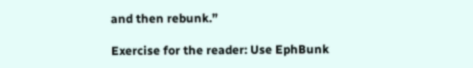and then rebunk.”

Exercise for the reader: Use EphBunk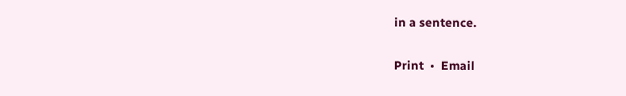in a sentence.

Print  •  Email